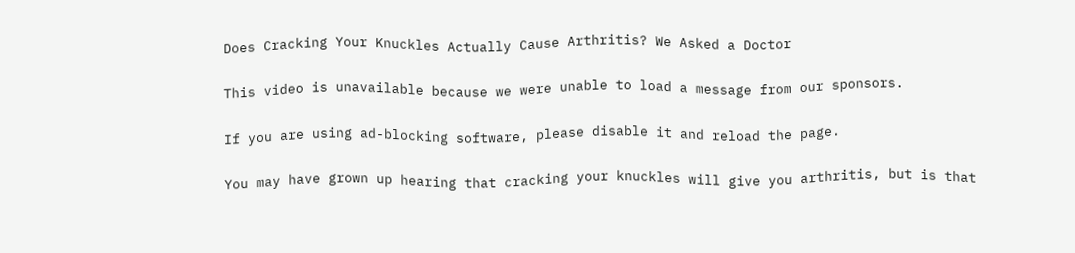Does Cracking Your Knuckles Actually Cause Arthritis? We Asked a Doctor

This video is unavailable because we were unable to load a message from our sponsors.

If you are using ad-blocking software, please disable it and reload the page.

You may have grown up hearing that cracking your knuckles will give you arthritis, but is that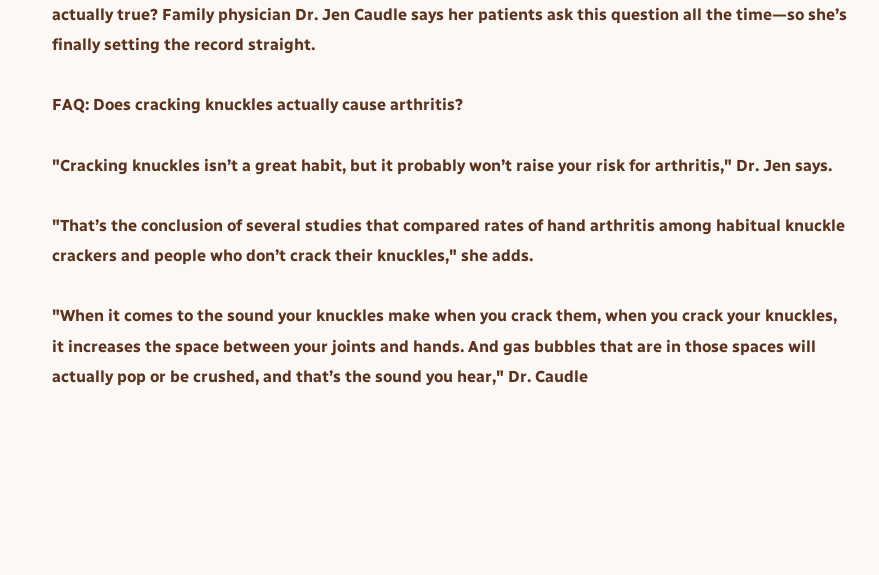actually true? Family physician Dr. Jen Caudle says her patients ask this question all the time—so she’s finally setting the record straight.

FAQ: Does cracking knuckles actually cause arthritis?

"Cracking knuckles isn’t a great habit, but it probably won’t raise your risk for arthritis," Dr. Jen says.

"That’s the conclusion of several studies that compared rates of hand arthritis among habitual knuckle crackers and people who don’t crack their knuckles," she adds.

"When it comes to the sound your knuckles make when you crack them, when you crack your knuckles, it increases the space between your joints and hands. And gas bubbles that are in those spaces will actually pop or be crushed, and that’s the sound you hear," Dr. Caudle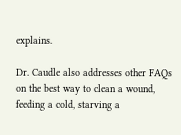explains.

Dr. Caudle also addresses other FAQs on the best way to clean a wound, feeding a cold, starving a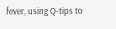fever, using Q-tips to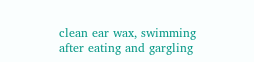clean ear wax, swimming after eating and gargling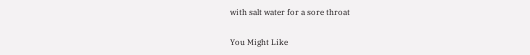with salt water for a sore throat

You Might Like